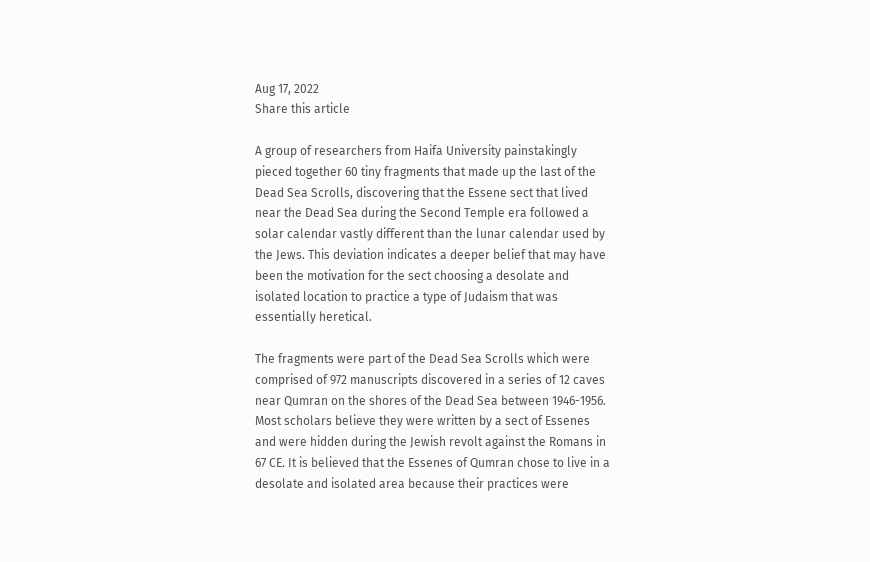Aug 17, 2022
Share this article

A group of researchers from Haifa University painstakingly pieced together 60 tiny fragments that made up the last of the Dead Sea Scrolls, discovering that the Essene sect that lived near the Dead Sea during the Second Temple era followed a solar calendar vastly different than the lunar calendar used by the Jews. This deviation indicates a deeper belief that may have been the motivation for the sect choosing a desolate and isolated location to practice a type of Judaism that was essentially heretical.

The fragments were part of the Dead Sea Scrolls which were comprised of 972 manuscripts discovered in a series of 12 caves near Qumran on the shores of the Dead Sea between 1946-1956. Most scholars believe they were written by a sect of Essenes and were hidden during the Jewish revolt against the Romans in 67 CE. It is believed that the Essenes of Qumran chose to live in a desolate and isolated area because their practices were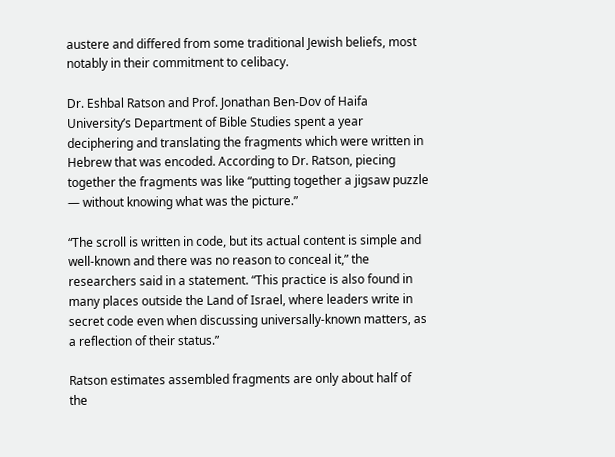austere and differed from some traditional Jewish beliefs, most notably in their commitment to celibacy.

Dr. Eshbal Ratson and Prof. Jonathan Ben-Dov of Haifa University’s Department of Bible Studies spent a year deciphering and translating the fragments which were written in Hebrew that was encoded. According to Dr. Ratson, piecing together the fragments was like “putting together a jigsaw puzzle — without knowing what was the picture.”

“The scroll is written in code, but its actual content is simple and well-known and there was no reason to conceal it,” the researchers said in a statement. “This practice is also found in many places outside the Land of Israel, where leaders write in secret code even when discussing universally-known matters, as a reflection of their status.”

Ratson estimates assembled fragments are only about half of the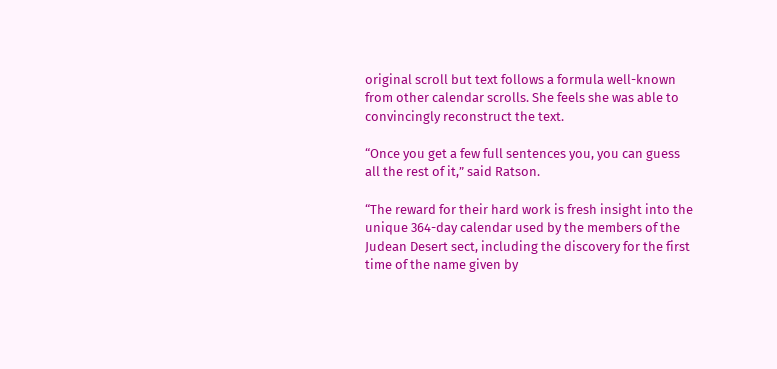original scroll but text follows a formula well-known from other calendar scrolls. She feels she was able to convincingly reconstruct the text.

“Once you get a few full sentences you, you can guess all the rest of it,” said Ratson.

“The reward for their hard work is fresh insight into the unique 364-day calendar used by the members of the Judean Desert sect, including the discovery for the first time of the name given by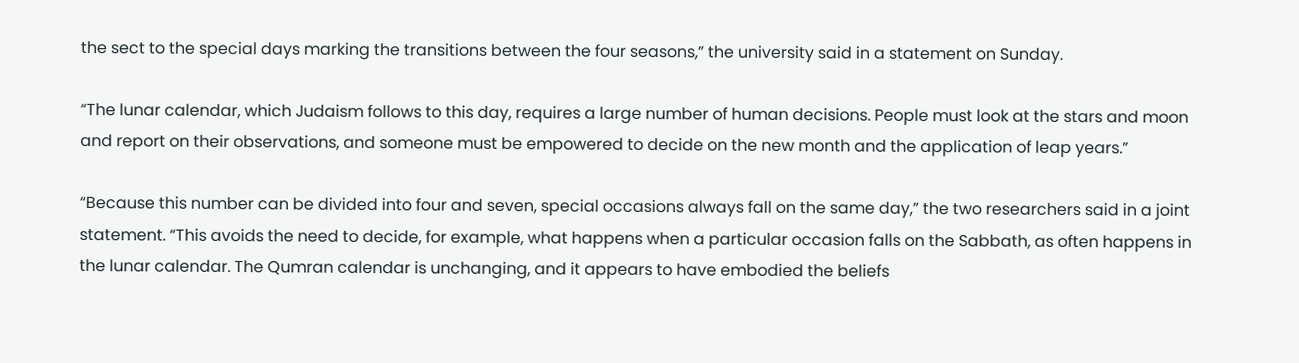the sect to the special days marking the transitions between the four seasons,” the university said in a statement on Sunday.

“The lunar calendar, which Judaism follows to this day, requires a large number of human decisions. People must look at the stars and moon and report on their observations, and someone must be empowered to decide on the new month and the application of leap years.”

“Because this number can be divided into four and seven, special occasions always fall on the same day,” the two researchers said in a joint statement. “This avoids the need to decide, for example, what happens when a particular occasion falls on the Sabbath, as often happens in the lunar calendar. The Qumran calendar is unchanging, and it appears to have embodied the beliefs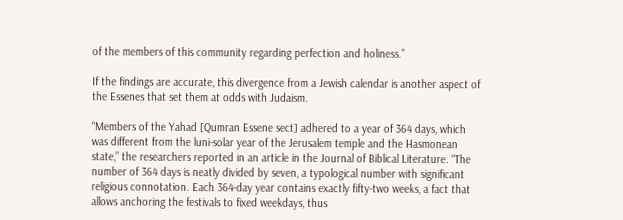of the members of this community regarding perfection and holiness.”

If the findings are accurate, this divergence from a Jewish calendar is another aspect of the Essenes that set them at odds with Judaism.

“Members of the Yahad [Qumran Essene sect] adhered to a year of 364 days, which was different from the luni-solar year of the Jerusalem temple and the Hasmonean state,” the researchers reported in an article in the Journal of Biblical Literature. “The number of 364 days is neatly divided by seven, a typological number with significant religious connotation. Each 364-day year contains exactly fifty-two weeks, a fact that allows anchoring the festivals to fixed weekdays, thus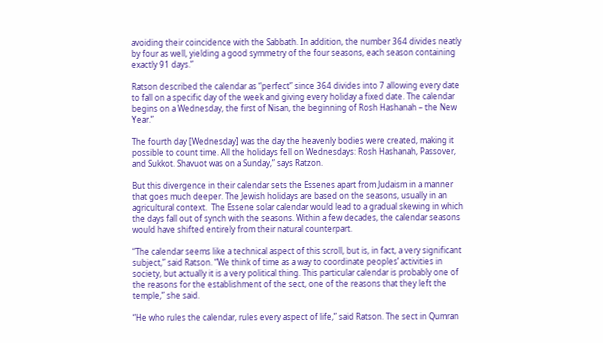avoiding their coincidence with the Sabbath. In addition, the number 364 divides neatly by four as well, yielding a good symmetry of the four seasons, each season containing exactly 91 days.”

Ratson described the calendar as “perfect” since 364 divides into 7 allowing every date to fall on a specific day of the week and giving every holiday a fixed date. The calendar begins on a Wednesday, the first of Nisan, the beginning of Rosh Hashanah – the New Year.”

The fourth day [Wednesday] was the day the heavenly bodies were created, making it possible to count time. All the holidays fell on Wednesdays: Rosh Hashanah, Passover, and Sukkot. Shavuot was on a Sunday,” says Ratzon.

But this divergence in their calendar sets the Essenes apart from Judaism in a manner that goes much deeper. The Jewish holidays are based on the seasons, usually in an agricultural context.  The Essene solar calendar would lead to a gradual skewing in which the days fall out of synch with the seasons. Within a few decades, the calendar seasons would have shifted entirely from their natural counterpart.

“The calendar seems like a technical aspect of this scroll, but is, in fact, a very significant subject,” said Ratson. “We think of time as a way to coordinate peoples’ activities in society, but actually it is a very political thing. This particular calendar is probably one of the reasons for the establishment of the sect, one of the reasons that they left the temple,” she said.

“He who rules the calendar, rules every aspect of life,” said Ratson. The sect in Qumran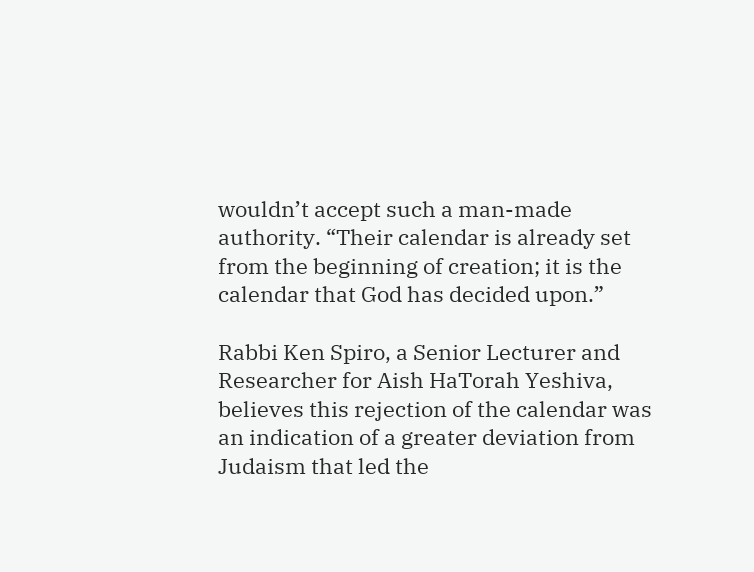wouldn’t accept such a man-made authority. “Their calendar is already set from the beginning of creation; it is the calendar that God has decided upon.”

Rabbi Ken Spiro, a Senior Lecturer and Researcher for Aish HaTorah Yeshiva, believes this rejection of the calendar was an indication of a greater deviation from Judaism that led the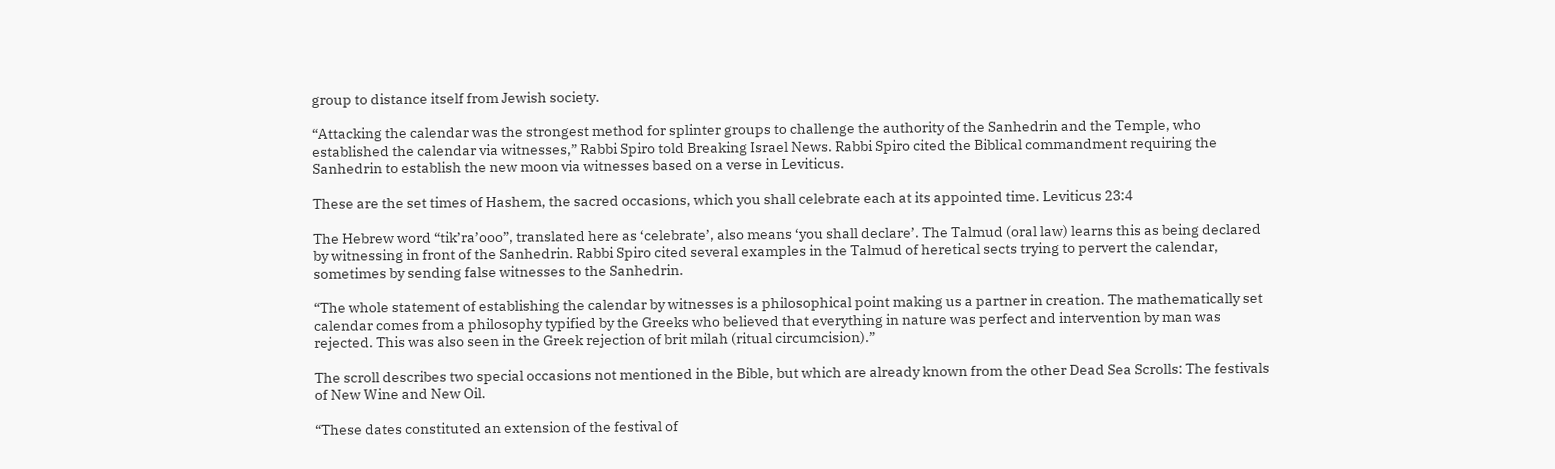group to distance itself from Jewish society.

“Attacking the calendar was the strongest method for splinter groups to challenge the authority of the Sanhedrin and the Temple, who established the calendar via witnesses,” Rabbi Spiro told Breaking Israel News. Rabbi Spiro cited the Biblical commandment requiring the Sanhedrin to establish the new moon via witnesses based on a verse in Leviticus.

These are the set times of Hashem, the sacred occasions, which you shall celebrate each at its appointed time. Leviticus 23:4

The Hebrew word “tik’ra’ooo”, translated here as ‘celebrate’, also means ‘you shall declare’. The Talmud (oral law) learns this as being declared by witnessing in front of the Sanhedrin. Rabbi Spiro cited several examples in the Talmud of heretical sects trying to pervert the calendar, sometimes by sending false witnesses to the Sanhedrin.

“The whole statement of establishing the calendar by witnesses is a philosophical point making us a partner in creation. The mathematically set calendar comes from a philosophy typified by the Greeks who believed that everything in nature was perfect and intervention by man was rejected. This was also seen in the Greek rejection of brit milah (ritual circumcision).”

The scroll describes two special occasions not mentioned in the Bible, but which are already known from the other Dead Sea Scrolls: The festivals of New Wine and New Oil.

“These dates constituted an extension of the festival of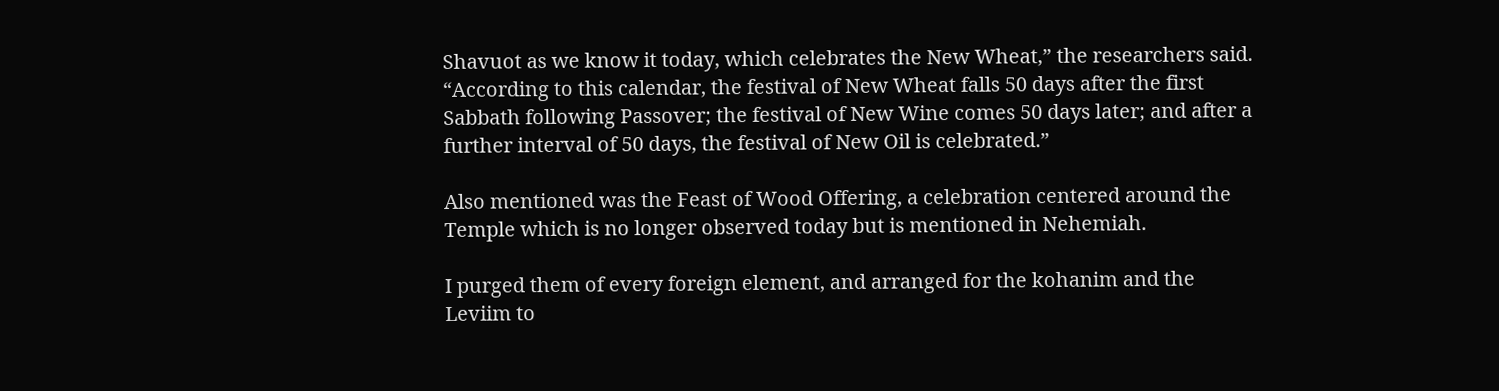Shavuot as we know it today, which celebrates the New Wheat,” the researchers said. “According to this calendar, the festival of New Wheat falls 50 days after the first Sabbath following Passover; the festival of New Wine comes 50 days later; and after a further interval of 50 days, the festival of New Oil is celebrated.”

Also mentioned was the Feast of Wood Offering, a celebration centered around the Temple which is no longer observed today but is mentioned in Nehemiah.

I purged them of every foreign element, and arranged for the kohanim and the Leviim to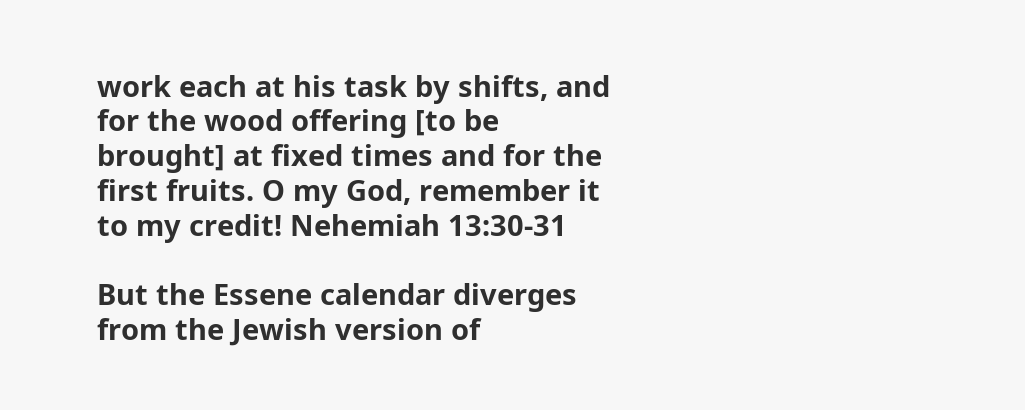work each at his task by shifts, and for the wood offering [to be brought] at fixed times and for the first fruits. O my God, remember it to my credit! Nehemiah 13:30-31

But the Essene calendar diverges from the Jewish version of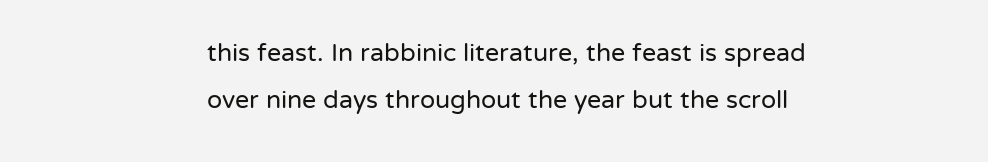this feast. In rabbinic literature, the feast is spread over nine days throughout the year but the scroll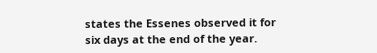states the Essenes observed it for six days at the end of the year.